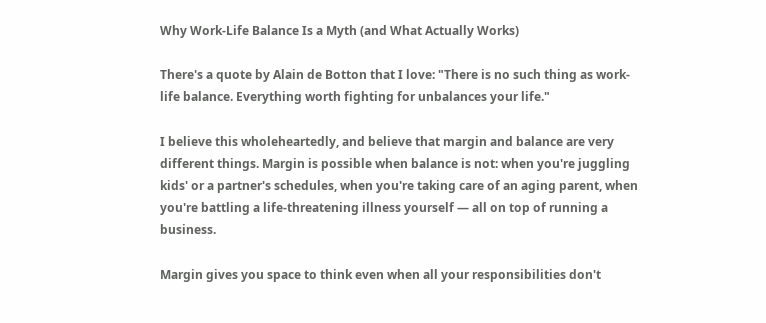Why Work-Life Balance Is a Myth (and What Actually Works)

There's a quote by Alain de Botton that I love: "There is no such thing as work-life balance. Everything worth fighting for unbalances your life."

I believe this wholeheartedly, and believe that margin and balance are very different things. Margin is possible when balance is not: when you're juggling kids' or a partner's schedules, when you're taking care of an aging parent, when you're battling a life-threatening illness yourself — all on top of running a business.

Margin gives you space to think even when all your responsibilities don't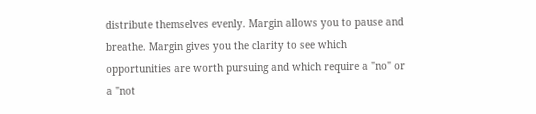distribute themselves evenly. Margin allows you to pause and breathe. Margin gives you the clarity to see which opportunities are worth pursuing and which require a "no" or a "not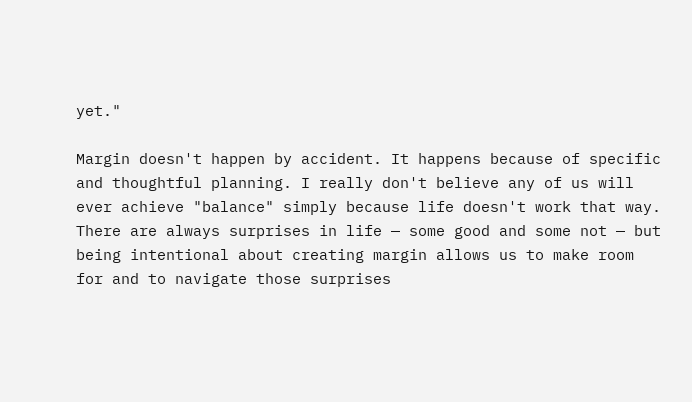yet."

Margin doesn't happen by accident. It happens because of specific and thoughtful planning. I really don't believe any of us will ever achieve "balance" simply because life doesn't work that way. There are always surprises in life — some good and some not — but being intentional about creating margin allows us to make room for and to navigate those surprises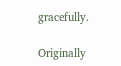gracefully.

Originally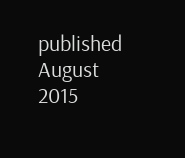published August 2015